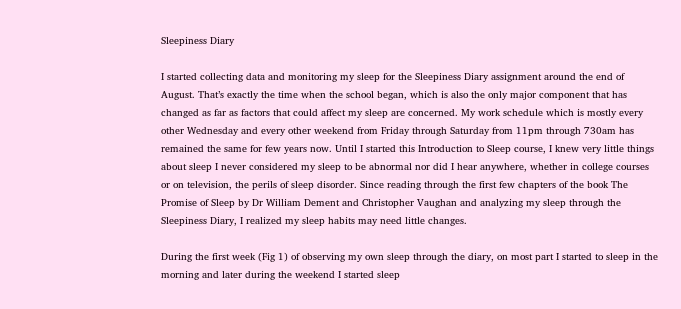Sleepiness Diary

I started collecting data and monitoring my sleep for the Sleepiness Diary assignment around the end of August. That’s exactly the time when the school began, which is also the only major component that has changed as far as factors that could affect my sleep are concerned. My work schedule which is mostly every other Wednesday and every other weekend from Friday through Saturday from 11pm through 730am has remained the same for few years now. Until I started this Introduction to Sleep course, I knew very little things about sleep I never considered my sleep to be abnormal nor did I hear anywhere, whether in college courses or on television, the perils of sleep disorder. Since reading through the first few chapters of the book The Promise of Sleep by Dr William Dement and Christopher Vaughan and analyzing my sleep through the Sleepiness Diary, I realized my sleep habits may need little changes.

During the first week (Fig 1) of observing my own sleep through the diary, on most part I started to sleep in the morning and later during the weekend I started sleep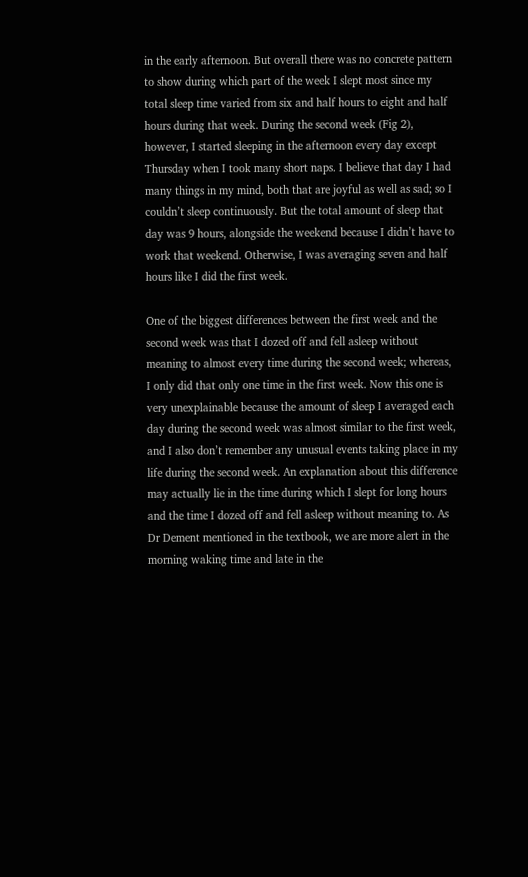in the early afternoon. But overall there was no concrete pattern to show during which part of the week I slept most since my total sleep time varied from six and half hours to eight and half hours during that week. During the second week (Fig 2), however, I started sleeping in the afternoon every day except Thursday when I took many short naps. I believe that day I had many things in my mind, both that are joyful as well as sad; so I couldn’t sleep continuously. But the total amount of sleep that day was 9 hours, alongside the weekend because I didn’t have to work that weekend. Otherwise, I was averaging seven and half hours like I did the first week.

One of the biggest differences between the first week and the second week was that I dozed off and fell asleep without meaning to almost every time during the second week; whereas, I only did that only one time in the first week. Now this one is very unexplainable because the amount of sleep I averaged each day during the second week was almost similar to the first week, and I also don’t remember any unusual events taking place in my life during the second week. An explanation about this difference may actually lie in the time during which I slept for long hours and the time I dozed off and fell asleep without meaning to. As Dr Dement mentioned in the textbook, we are more alert in the morning waking time and late in the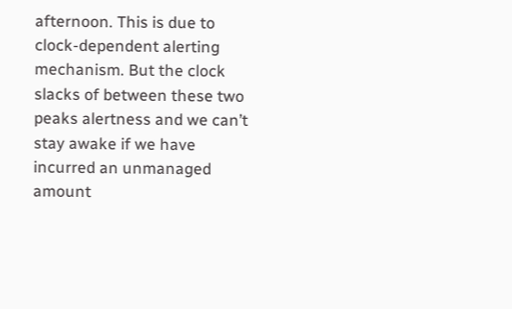afternoon. This is due to clock-dependent alerting mechanism. But the clock slacks of between these two peaks alertness and we can’t stay awake if we have incurred an unmanaged amount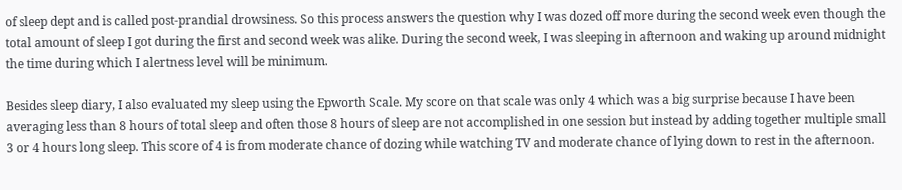of sleep dept and is called post-prandial drowsiness. So this process answers the question why I was dozed off more during the second week even though the total amount of sleep I got during the first and second week was alike. During the second week, I was sleeping in afternoon and waking up around midnight the time during which I alertness level will be minimum.

Besides sleep diary, I also evaluated my sleep using the Epworth Scale. My score on that scale was only 4 which was a big surprise because I have been averaging less than 8 hours of total sleep and often those 8 hours of sleep are not accomplished in one session but instead by adding together multiple small 3 or 4 hours long sleep. This score of 4 is from moderate chance of dozing while watching TV and moderate chance of lying down to rest in the afternoon.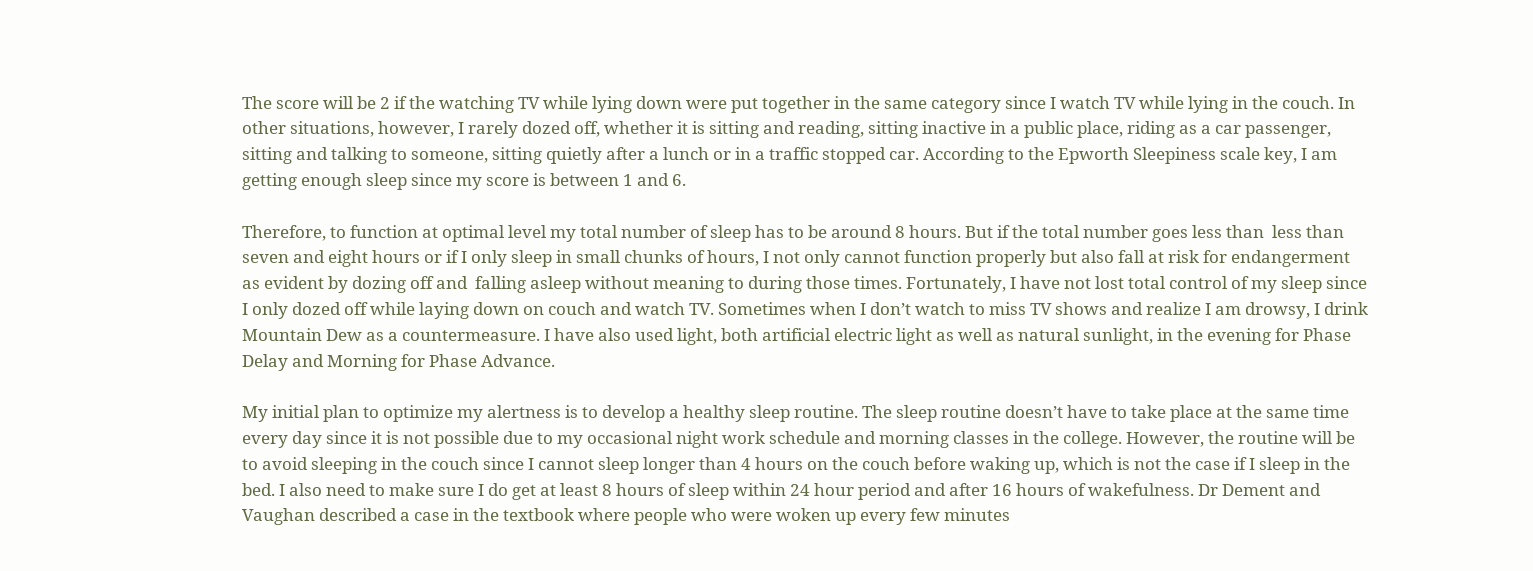The score will be 2 if the watching TV while lying down were put together in the same category since I watch TV while lying in the couch. In other situations, however, I rarely dozed off, whether it is sitting and reading, sitting inactive in a public place, riding as a car passenger, sitting and talking to someone, sitting quietly after a lunch or in a traffic stopped car. According to the Epworth Sleepiness scale key, I am getting enough sleep since my score is between 1 and 6.

Therefore, to function at optimal level my total number of sleep has to be around 8 hours. But if the total number goes less than  less than seven and eight hours or if I only sleep in small chunks of hours, I not only cannot function properly but also fall at risk for endangerment as evident by dozing off and  falling asleep without meaning to during those times. Fortunately, I have not lost total control of my sleep since I only dozed off while laying down on couch and watch TV. Sometimes when I don’t watch to miss TV shows and realize I am drowsy, I drink Mountain Dew as a countermeasure. I have also used light, both artificial electric light as well as natural sunlight, in the evening for Phase Delay and Morning for Phase Advance.

My initial plan to optimize my alertness is to develop a healthy sleep routine. The sleep routine doesn’t have to take place at the same time every day since it is not possible due to my occasional night work schedule and morning classes in the college. However, the routine will be to avoid sleeping in the couch since I cannot sleep longer than 4 hours on the couch before waking up, which is not the case if I sleep in the bed. I also need to make sure I do get at least 8 hours of sleep within 24 hour period and after 16 hours of wakefulness. Dr Dement and Vaughan described a case in the textbook where people who were woken up every few minutes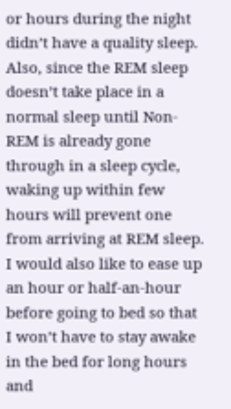or hours during the night didn’t have a quality sleep. Also, since the REM sleep doesn’t take place in a normal sleep until Non-REM is already gone through in a sleep cycle, waking up within few hours will prevent one from arriving at REM sleep. I would also like to ease up an hour or half-an-hour before going to bed so that I won’t have to stay awake in the bed for long hours and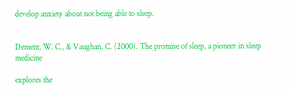develop anxiety about not being able to sleep.


Dement, W. C., & Vaughan, C. (2000). The promise of sleep, a pioneer in sleep medicine

explores the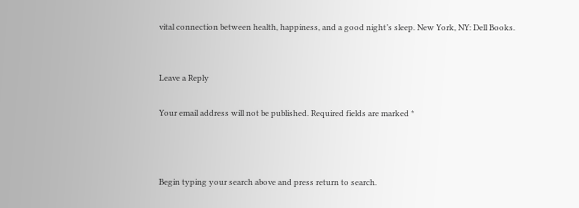vital connection between health, happiness, and a good night’s sleep. New York, NY: Dell Books.


Leave a Reply

Your email address will not be published. Required fields are marked *



Begin typing your search above and press return to search.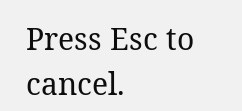Press Esc to cancel.